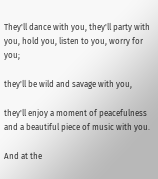They'll dance with you, they'll party with you, hold you, listen to you, worry for you;

they'll be wild and savage with you,

they'll enjoy a moment of peacefulness and a beautiful piece of music with you.

And at the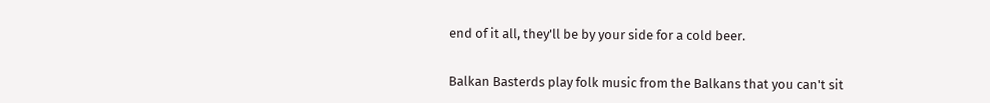end of it all, they'll be by your side for a cold beer.


Balkan Basterds play folk music from the Balkans that you can't sit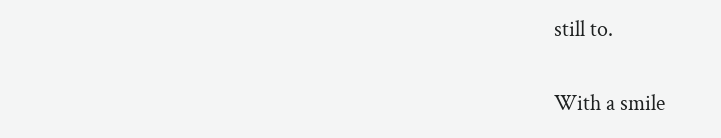still to.

With a smile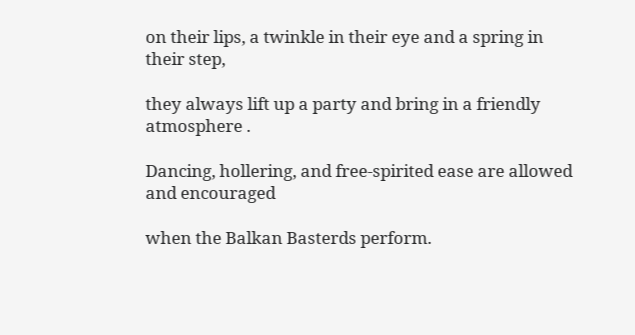on their lips, a twinkle in their eye and a spring in their step,

they always lift up a party and bring in a friendly atmosphere .

Dancing, hollering, and free-spirited ease are allowed and encouraged

when the Balkan Basterds perform.